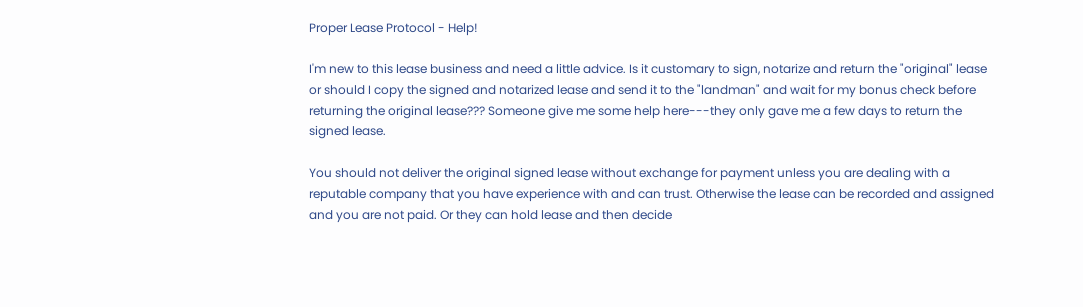Proper Lease Protocol - Help!

I'm new to this lease business and need a little advice. Is it customary to sign, notarize and return the "original" lease or should I copy the signed and notarized lease and send it to the "landman" and wait for my bonus check before returning the original lease??? Someone give me some help here---they only gave me a few days to return the signed lease.

You should not deliver the original signed lease without exchange for payment unless you are dealing with a reputable company that you have experience with and can trust. Otherwise the lease can be recorded and assigned and you are not paid. Or they can hold lease and then decide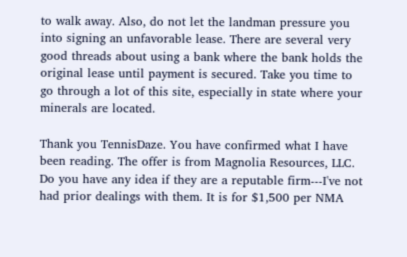to walk away. Also, do not let the landman pressure you into signing an unfavorable lease. There are several very good threads about using a bank where the bank holds the original lease until payment is secured. Take you time to go through a lot of this site, especially in state where your minerals are located.

Thank you TennisDaze. You have confirmed what I have been reading. The offer is from Magnolia Resources, LLC. Do you have any idea if they are a reputable firm---I've not had prior dealings with them. It is for $1,500 per NMA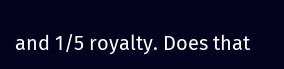and 1/5 royalty. Does that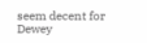seem decent for Dewey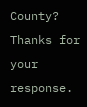County? Thanks for your response.